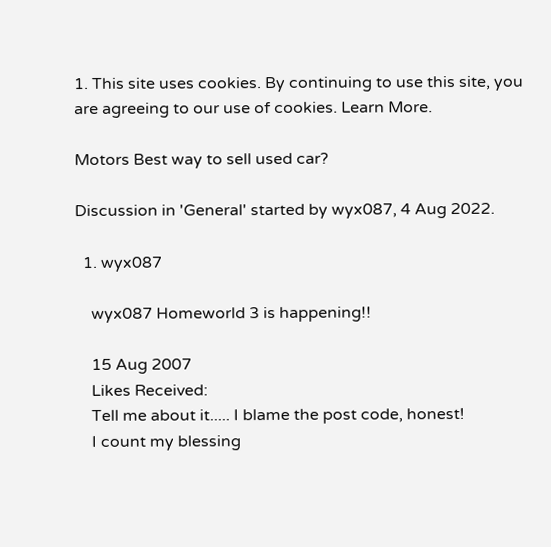1. This site uses cookies. By continuing to use this site, you are agreeing to our use of cookies. Learn More.

Motors Best way to sell used car?

Discussion in 'General' started by wyx087, 4 Aug 2022.

  1. wyx087

    wyx087 Homeworld 3 is happening!!

    15 Aug 2007
    Likes Received:
    Tell me about it..... I blame the post code, honest!
    I count my blessing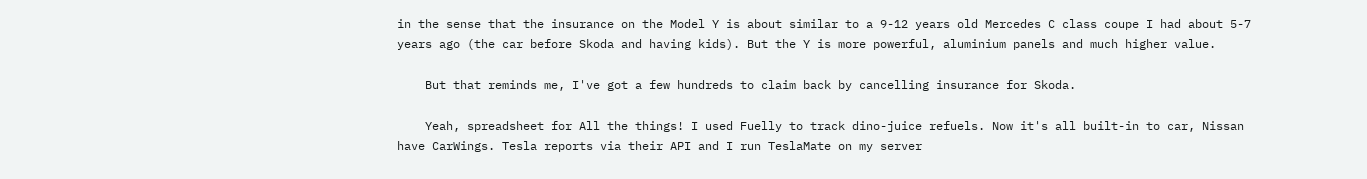in the sense that the insurance on the Model Y is about similar to a 9-12 years old Mercedes C class coupe I had about 5-7 years ago (the car before Skoda and having kids). But the Y is more powerful, aluminium panels and much higher value.

    But that reminds me, I've got a few hundreds to claim back by cancelling insurance for Skoda.

    Yeah, spreadsheet for All the things! I used Fuelly to track dino-juice refuels. Now it's all built-in to car, Nissan have CarWings. Tesla reports via their API and I run TeslaMate on my server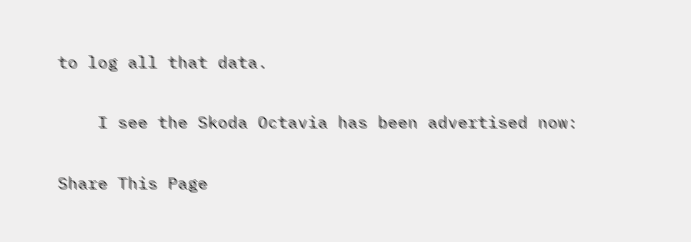to log all that data.

    I see the Skoda Octavia has been advertised now:

Share This Page